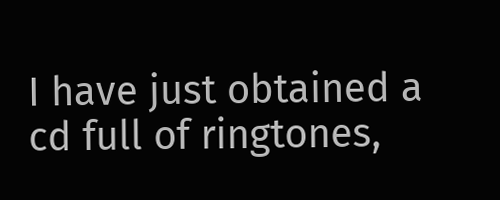I have just obtained a cd full of ringtones,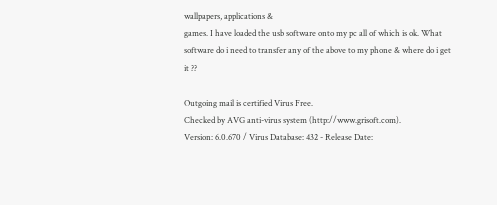wallpapers, applications &
games. I have loaded the usb software onto my pc all of which is ok. What
software do i need to transfer any of the above to my phone & where do i get
it ??

Outgoing mail is certified Virus Free.
Checked by AVG anti-virus system (http://www.grisoft.com).
Version: 6.0.670 / Virus Database: 432 - Release Date: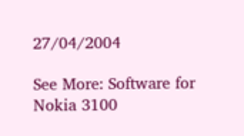27/04/2004

See More: Software for Nokia 3100